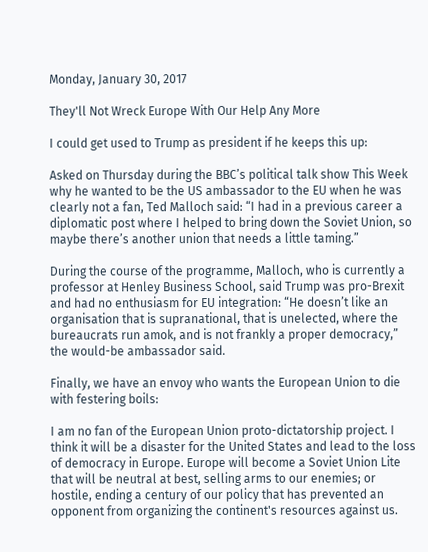Monday, January 30, 2017

They'll Not Wreck Europe With Our Help Any More

I could get used to Trump as president if he keeps this up:

Asked on Thursday during the BBC’s political talk show This Week why he wanted to be the US ambassador to the EU when he was clearly not a fan, Ted Malloch said: “I had in a previous career a diplomatic post where I helped to bring down the Soviet Union, so maybe there’s another union that needs a little taming.”

During the course of the programme, Malloch, who is currently a professor at Henley Business School, said Trump was pro-Brexit and had no enthusiasm for EU integration: “He doesn’t like an organisation that is supranational, that is unelected, where the bureaucrats run amok, and is not frankly a proper democracy,” the would-be ambassador said.

Finally, we have an envoy who wants the European Union to die with festering boils:

I am no fan of the European Union proto-dictatorship project. I think it will be a disaster for the United States and lead to the loss of democracy in Europe. Europe will become a Soviet Union Lite that will be neutral at best, selling arms to our enemies; or hostile, ending a century of our policy that has prevented an opponent from organizing the continent's resources against us.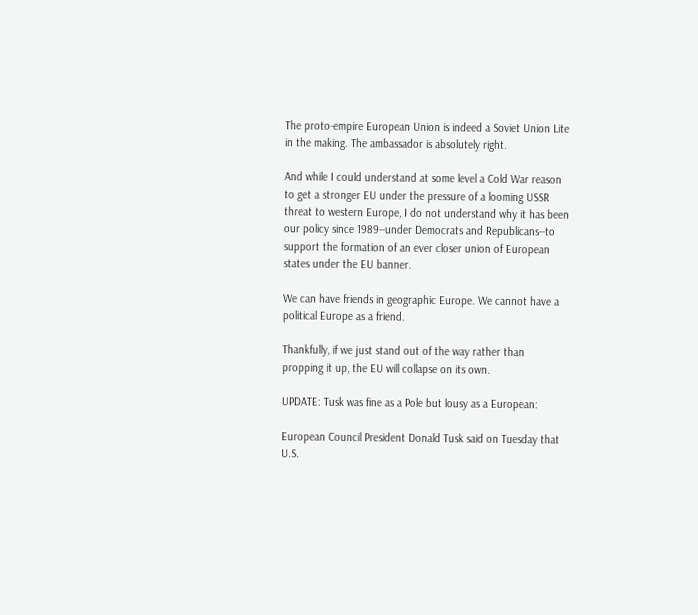The proto-empire European Union is indeed a Soviet Union Lite in the making. The ambassador is absolutely right.

And while I could understand at some level a Cold War reason to get a stronger EU under the pressure of a looming USSR threat to western Europe, I do not understand why it has been our policy since 1989--under Democrats and Republicans--to support the formation of an ever closer union of European states under the EU banner.

We can have friends in geographic Europe. We cannot have a political Europe as a friend.

Thankfully, if we just stand out of the way rather than propping it up, the EU will collapse on its own.

UPDATE: Tusk was fine as a Pole but lousy as a European:

European Council President Donald Tusk said on Tuesday that U.S.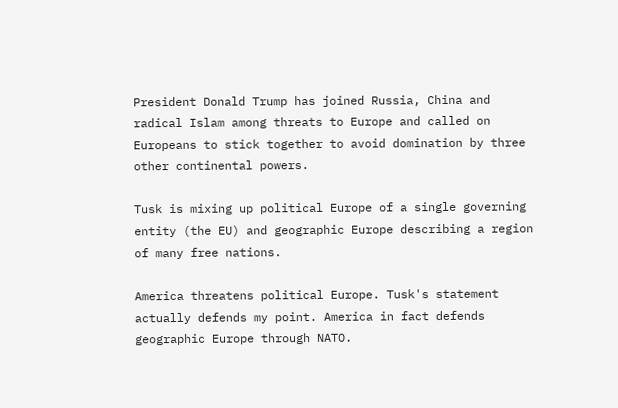President Donald Trump has joined Russia, China and radical Islam among threats to Europe and called on Europeans to stick together to avoid domination by three other continental powers.

Tusk is mixing up political Europe of a single governing entity (the EU) and geographic Europe describing a region of many free nations.

America threatens political Europe. Tusk's statement actually defends my point. America in fact defends geographic Europe through NATO.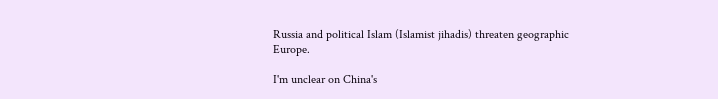Russia and political Islam (Islamist jihadis) threaten geographic Europe.

I'm unclear on China's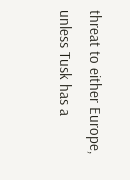threat to either Europe, unless Tusk has a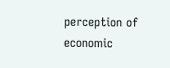perception of economic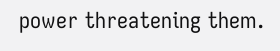power threatening them.